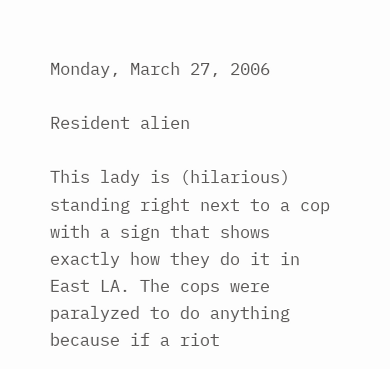Monday, March 27, 2006

Resident alien

This lady is (hilarious) standing right next to a cop with a sign that shows exactly how they do it in East LA. The cops were paralyzed to do anything because if a riot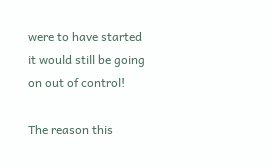were to have started it would still be going on out of control!

The reason this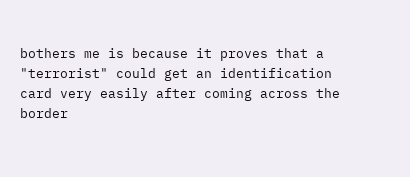bothers me is because it proves that a "terrorist" could get an identification card very easily after coming across the border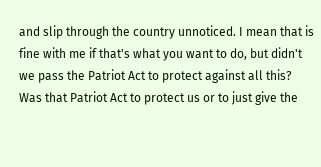and slip through the country unnoticed. I mean that is fine with me if that's what you want to do, but didn't we pass the Patriot Act to protect against all this? Was that Patriot Act to protect us or to just give the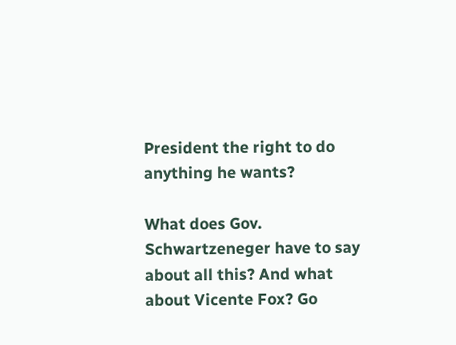President the right to do anything he wants?

What does Gov. Schwartzeneger have to say about all this? And what about Vicente Fox? Go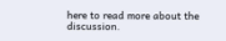here to read more about the discussion.